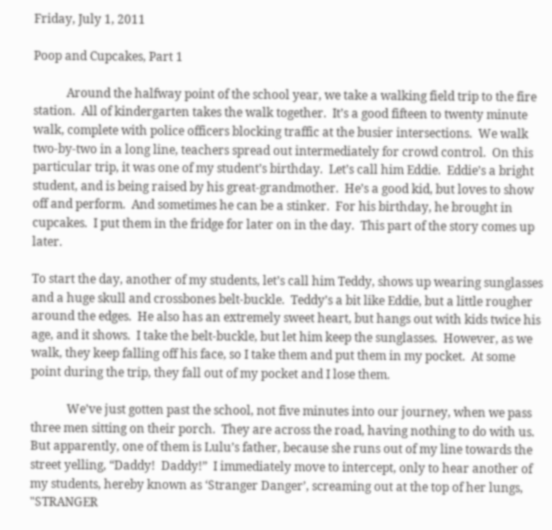Friday, July 1, 2011

Poop and Cupcakes, Part 1

           Around the halfway point of the school year, we take a walking field trip to the fire station.  All of kindergarten takes the walk together.  It’s a good fifteen to twenty minute walk, complete with police officers blocking traffic at the busier intersections.  We walk two-by-two in a long line, teachers spread out intermediately for crowd control.  On this particular trip, it was one of my student’s birthday.  Let’s call him Eddie.  Eddie’s a bright student, and is being raised by his great-grandmother.  He’s a good kid, but loves to show off and perform.  And sometimes he can be a stinker.  For his birthday, he brought in cupcakes.  I put them in the fridge for later on in the day.  This part of the story comes up later.

To start the day, another of my students, let’s call him Teddy, shows up wearing sunglasses and a huge skull and crossbones belt-buckle.  Teddy’s a bit like Eddie, but a little rougher around the edges.  He also has an extremely sweet heart, but hangs out with kids twice his age, and it shows.  I take the belt-buckle, but let him keep the sunglasses.  However, as we walk, they keep falling off his face, so I take them and put them in my pocket.  At some point during the trip, they fall out of my pocket and I lose them.

            We’ve just gotten past the school, not five minutes into our journey, when we pass three men sitting on their porch.  They are across the road, having nothing to do with us.  But apparently, one of them is Lulu’s father, because she runs out of my line towards the street yelling, “Daddy!  Daddy!”  I immediately move to intercept, only to hear another of my students, hereby known as ‘Stranger Danger’, screaming out at the top of her lungs, "STRANGER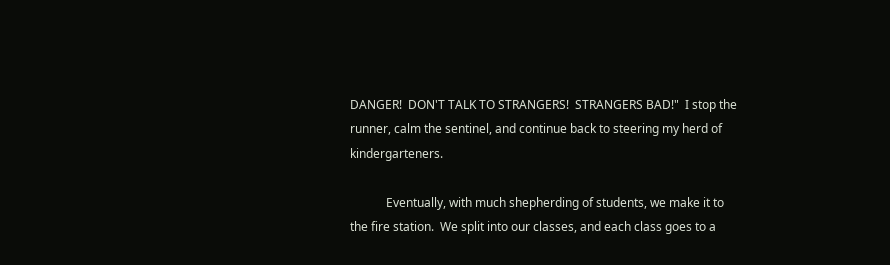DANGER!  DON'T TALK TO STRANGERS!  STRANGERS BAD!"  I stop the runner, calm the sentinel, and continue back to steering my herd of  kindergarteners.

            Eventually, with much shepherding of students, we make it to the fire station.  We split into our classes, and each class goes to a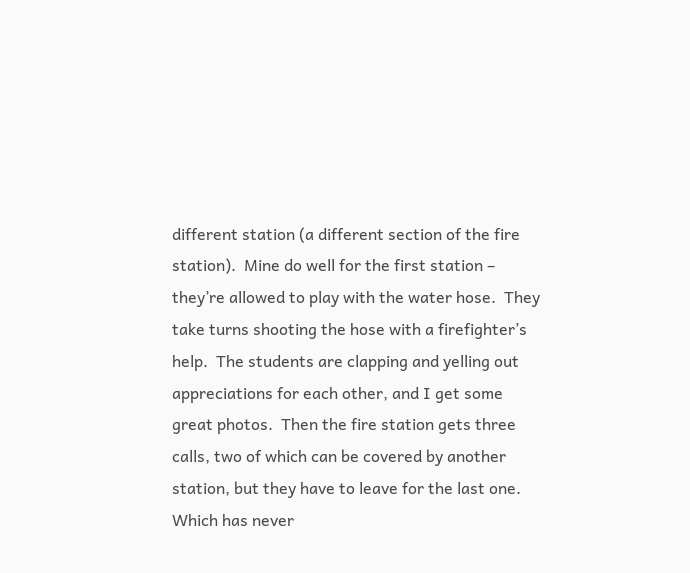different station (a different section of the fire station).  Mine do well for the first station – they’re allowed to play with the water hose.  They take turns shooting the hose with a firefighter’s help.  The students are clapping and yelling out appreciations for each other, and I get some great photos.  Then the fire station gets three calls, two of which can be covered by another station, but they have to leave for the last one.  Which has never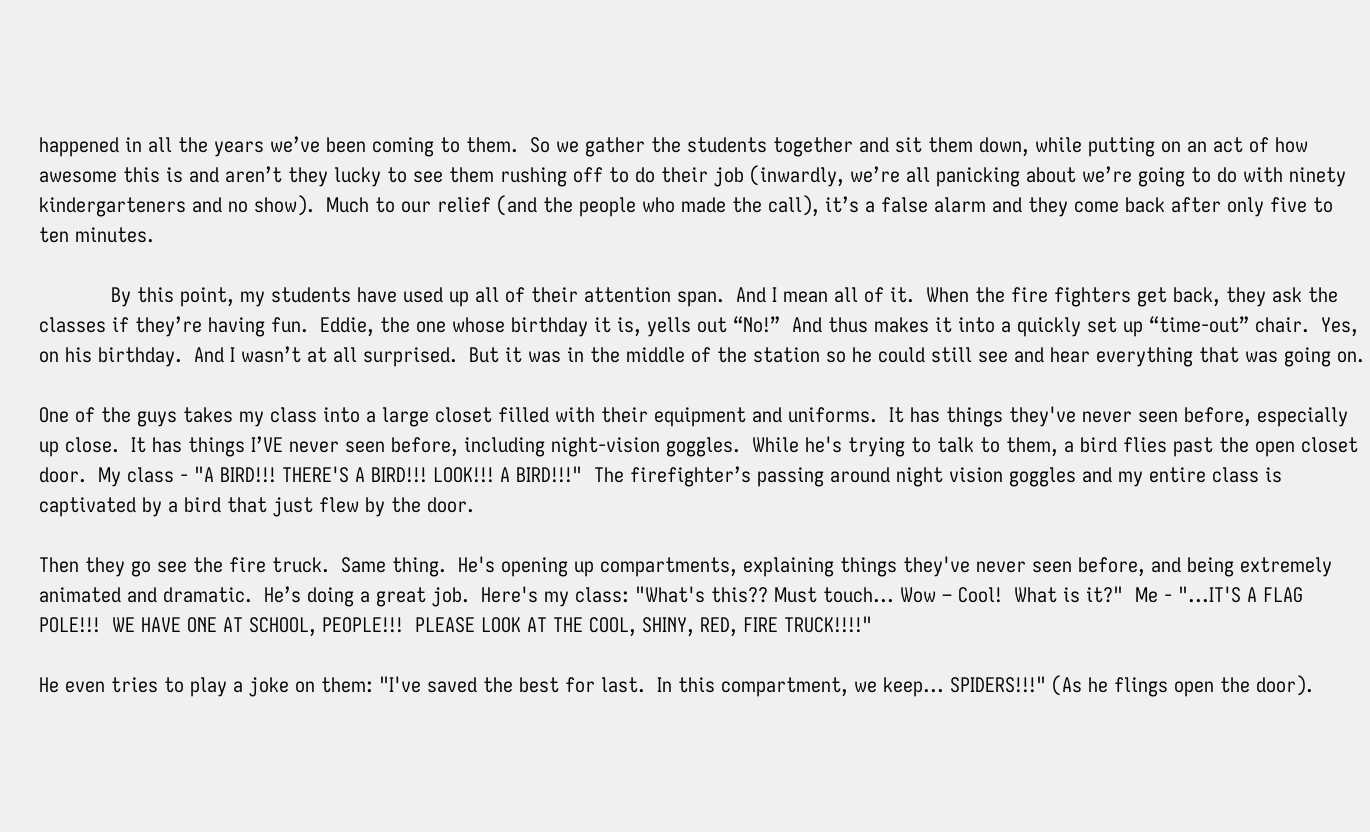happened in all the years we’ve been coming to them.  So we gather the students together and sit them down, while putting on an act of how awesome this is and aren’t they lucky to see them rushing off to do their job (inwardly, we’re all panicking about we’re going to do with ninety kindergarteners and no show).  Much to our relief (and the people who made the call), it’s a false alarm and they come back after only five to ten minutes.

            By this point, my students have used up all of their attention span.  And I mean all of it.  When the fire fighters get back, they ask the classes if they’re having fun.  Eddie, the one whose birthday it is, yells out “No!”  And thus makes it into a quickly set up “time-out” chair.  Yes, on his birthday.  And I wasn’t at all surprised.  But it was in the middle of the station so he could still see and hear everything that was going on.

One of the guys takes my class into a large closet filled with their equipment and uniforms.  It has things they've never seen before, especially up close.  It has things I’VE never seen before, including night-vision goggles.  While he's trying to talk to them, a bird flies past the open closet door.  My class - "A BIRD!!! THERE'S A BIRD!!! LOOK!!! A BIRD!!!"  The firefighter’s passing around night vision goggles and my entire class is captivated by a bird that just flew by the door.

Then they go see the fire truck.  Same thing.  He's opening up compartments, explaining things they've never seen before, and being extremely animated and dramatic.  He’s doing a great job.  Here's my class: "What's this?? Must touch... Wow – Cool!  What is it?"  Me - "...IT'S A FLAG POLE!!!  WE HAVE ONE AT SCHOOL, PEOPLE!!!  PLEASE LOOK AT THE COOL, SHINY, RED, FIRE TRUCK!!!!"

He even tries to play a joke on them: "I've saved the best for last.  In this compartment, we keep... SPIDERS!!!" (As he flings open the door).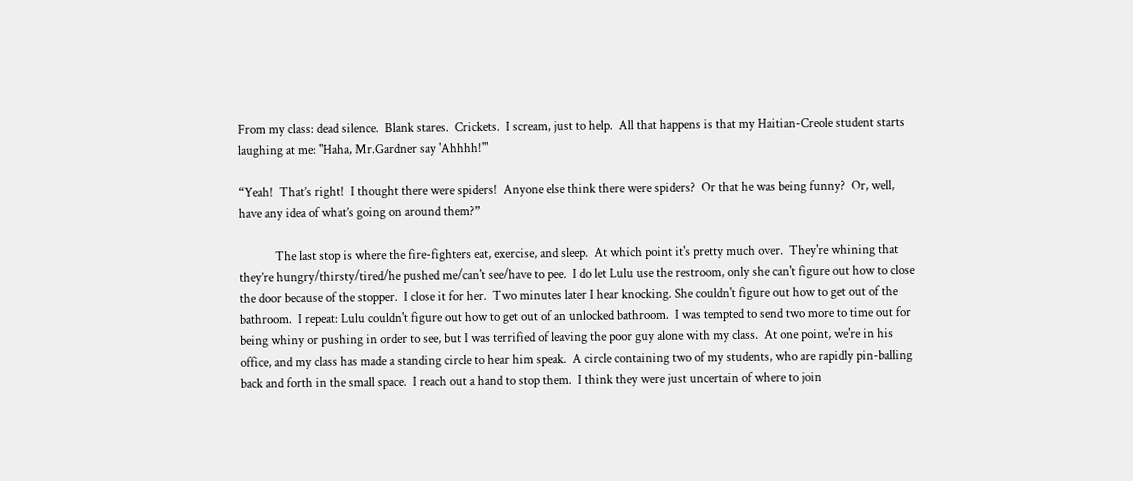From my class: dead silence.  Blank stares.  Crickets.  I scream, just to help.  All that happens is that my Haitian-Creole student starts laughing at me: "Haha, Mr.Gardner say 'Ahhhh!'"

“Yeah!  That’s right!  I thought there were spiders!  Anyone else think there were spiders?  Or that he was being funny?  Or, well, have any idea of what’s going on around them?”

            The last stop is where the fire-fighters eat, exercise, and sleep.  At which point it's pretty much over.  They're whining that they’re hungry/thirsty/tired/he pushed me/can't see/have to pee.  I do let Lulu use the restroom, only she can't figure out how to close the door because of the stopper.  I close it for her.  Two minutes later I hear knocking. She couldn't figure out how to get out of the bathroom.  I repeat: Lulu couldn't figure out how to get out of an unlocked bathroom.  I was tempted to send two more to time out for being whiny or pushing in order to see, but I was terrified of leaving the poor guy alone with my class.  At one point, we're in his office, and my class has made a standing circle to hear him speak.  A circle containing two of my students, who are rapidly pin-balling back and forth in the small space.  I reach out a hand to stop them.  I think they were just uncertain of where to join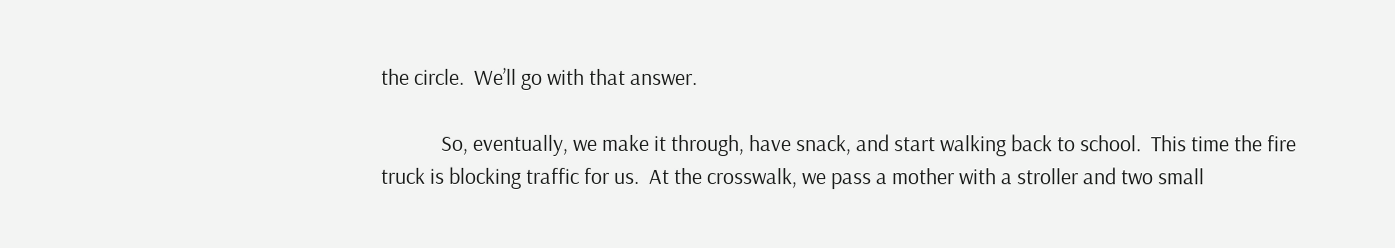the circle.  We’ll go with that answer.

            So, eventually, we make it through, have snack, and start walking back to school.  This time the fire truck is blocking traffic for us.  At the crosswalk, we pass a mother with a stroller and two small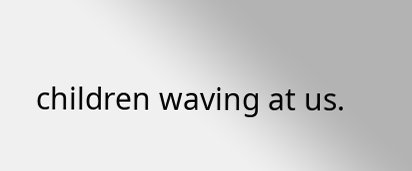children waving at us.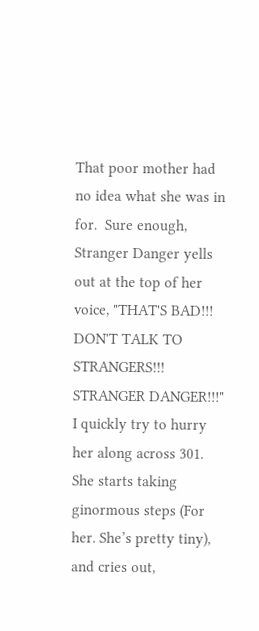That poor mother had no idea what she was in for.  Sure enough, Stranger Danger yells out at the top of her voice, "THAT'S BAD!!!  DON'T TALK TO STRANGERS!!!  STRANGER DANGER!!!"  I quickly try to hurry her along across 301.  She starts taking ginormous steps (For her. She’s pretty tiny), and cries out,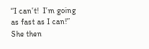“I can’t!  I’m going as fast as I can!”  She then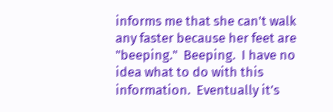informs me that she can't walk any faster because her feet are "beeping."  Beeping.  I have no idea what to do with this information.  Eventually it’s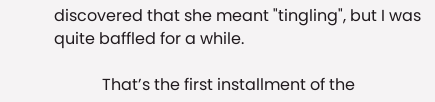discovered that she meant "tingling", but I was quite baffled for a while.

            That’s the first installment of the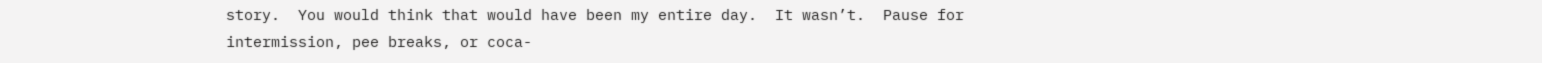story.  You would think that would have been my entire day.  It wasn’t.  Pause for intermission, pee breaks, or coca-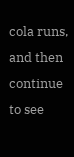cola runs, and then continue to see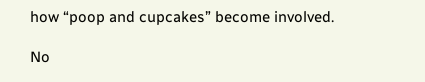how “poop and cupcakes” become involved.

No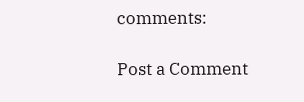comments:

Post a Comment